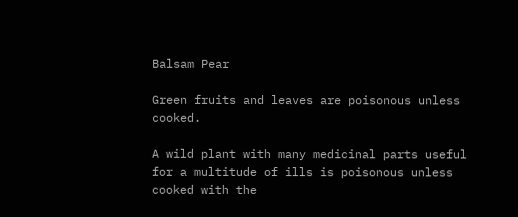Balsam Pear

Green fruits and leaves are poisonous unless cooked.

A wild plant with many medicinal parts useful for a multitude of ills is poisonous unless cooked with the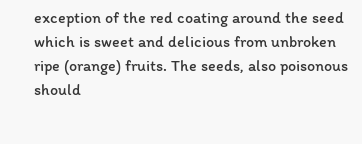exception of the red coating around the seed which is sweet and delicious from unbroken ripe (orange) fruits. The seeds, also poisonous should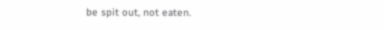be spit out, not eaten.